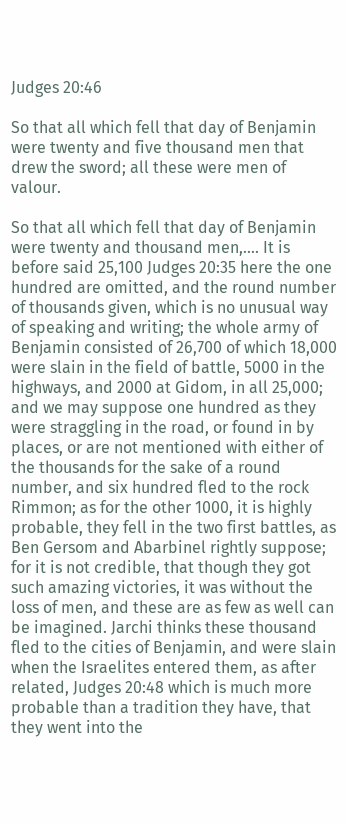Judges 20:46

So that all which fell that day of Benjamin were twenty and five thousand men that drew the sword; all these were men of valour.

So that all which fell that day of Benjamin were twenty and thousand men,.... It is before said 25,100 Judges 20:35 here the one hundred are omitted, and the round number of thousands given, which is no unusual way of speaking and writing; the whole army of Benjamin consisted of 26,700 of which 18,000 were slain in the field of battle, 5000 in the highways, and 2000 at Gidom, in all 25,000; and we may suppose one hundred as they were straggling in the road, or found in by places, or are not mentioned with either of the thousands for the sake of a round number, and six hundred fled to the rock Rimmon; as for the other 1000, it is highly probable, they fell in the two first battles, as Ben Gersom and Abarbinel rightly suppose; for it is not credible, that though they got such amazing victories, it was without the loss of men, and these are as few as well can be imagined. Jarchi thinks these thousand fled to the cities of Benjamin, and were slain when the Israelites entered them, as after related, Judges 20:48 which is much more probable than a tradition they have, that they went into the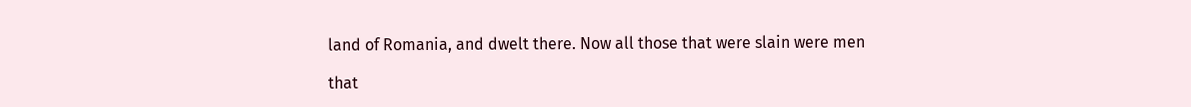land of Romania, and dwelt there. Now all those that were slain were men

that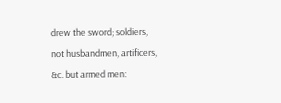drew the sword; soldiers, not husbandmen, artificers, &c. but armed men: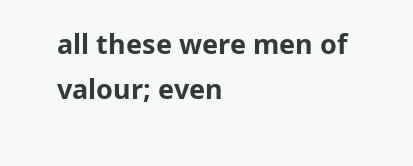all these were men of valour; even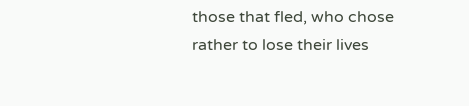those that fled, who chose rather to lose their lives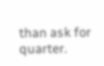than ask for quarter.